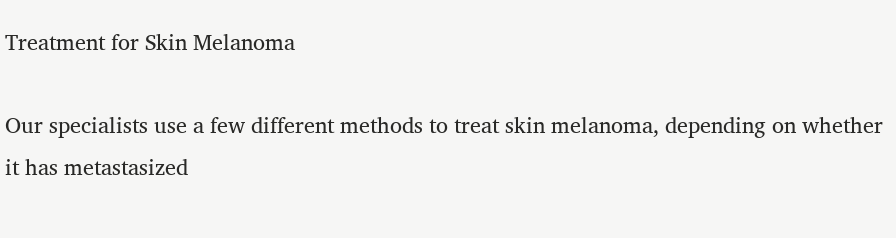Treatment for Skin Melanoma

Our specialists use a few different methods to treat skin melanoma, depending on whether it has metastasized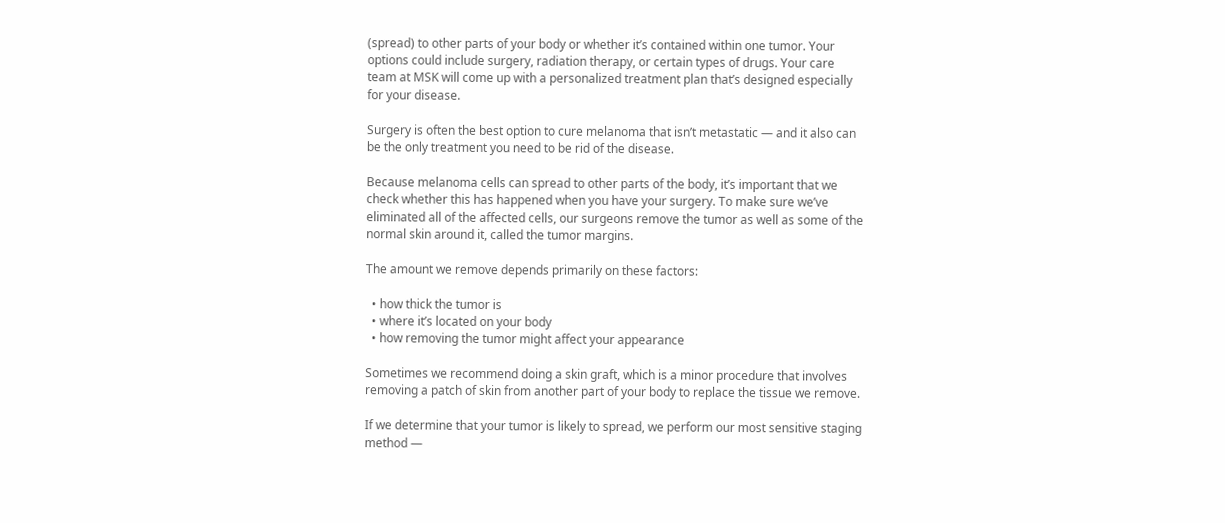(spread) to other parts of your body or whether it’s contained within one tumor. Your options could include surgery, radiation therapy, or certain types of drugs. Your care team at MSK will come up with a personalized treatment plan that’s designed especially for your disease.

Surgery is often the best option to cure melanoma that isn’t metastatic — and it also can be the only treatment you need to be rid of the disease.

Because melanoma cells can spread to other parts of the body, it’s important that we check whether this has happened when you have your surgery. To make sure we’ve eliminated all of the affected cells, our surgeons remove the tumor as well as some of the normal skin around it, called the tumor margins.

The amount we remove depends primarily on these factors:

  • how thick the tumor is
  • where it’s located on your body
  • how removing the tumor might affect your appearance

Sometimes we recommend doing a skin graft, which is a minor procedure that involves removing a patch of skin from another part of your body to replace the tissue we remove.

If we determine that your tumor is likely to spread, we perform our most sensitive staging method —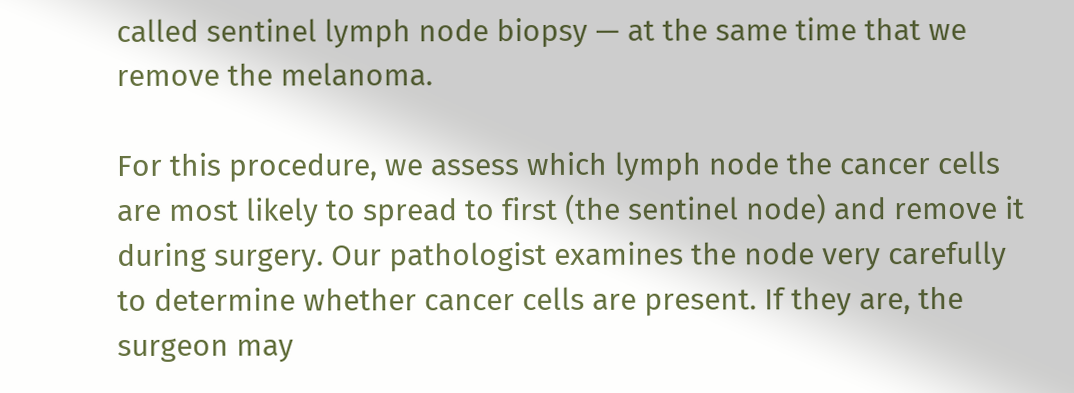called sentinel lymph node biopsy — at the same time that we remove the melanoma.

For this procedure, we assess which lymph node the cancer cells are most likely to spread to first (the sentinel node) and remove it during surgery. Our pathologist examines the node very carefully to determine whether cancer cells are present. If they are, the surgeon may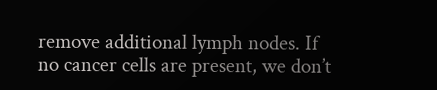remove additional lymph nodes. If no cancer cells are present, we don’t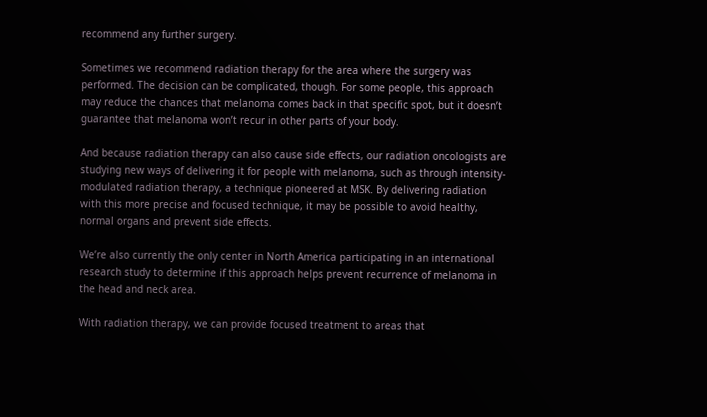recommend any further surgery.

Sometimes we recommend radiation therapy for the area where the surgery was performed. The decision can be complicated, though. For some people, this approach may reduce the chances that melanoma comes back in that specific spot, but it doesn’t guarantee that melanoma won’t recur in other parts of your body.

And because radiation therapy can also cause side effects, our radiation oncologists are studying new ways of delivering it for people with melanoma, such as through intensity-modulated radiation therapy, a technique pioneered at MSK. By delivering radiation with this more precise and focused technique, it may be possible to avoid healthy, normal organs and prevent side effects.

We’re also currently the only center in North America participating in an international research study to determine if this approach helps prevent recurrence of melanoma in the head and neck area.

With radiation therapy, we can provide focused treatment to areas that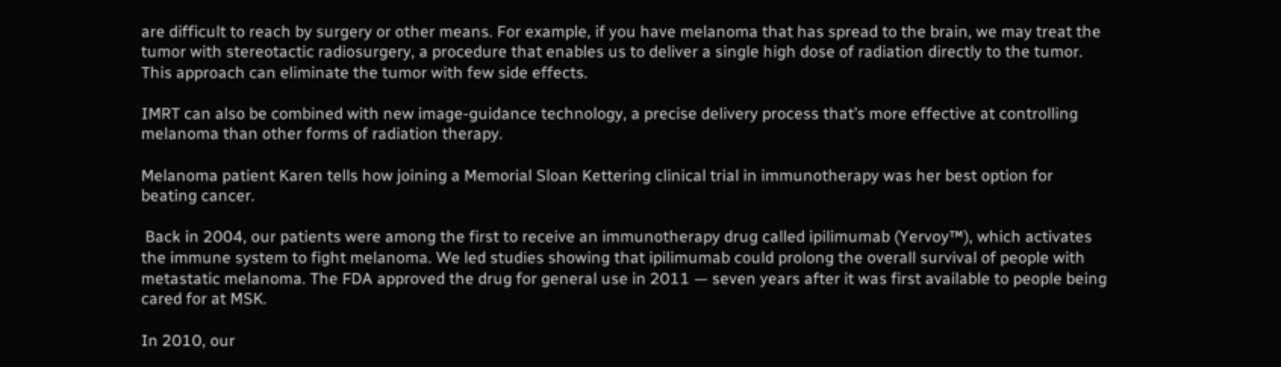are difficult to reach by surgery or other means. For example, if you have melanoma that has spread to the brain, we may treat the tumor with stereotactic radiosurgery, a procedure that enables us to deliver a single high dose of radiation directly to the tumor. This approach can eliminate the tumor with few side effects.

IMRT can also be combined with new image-guidance technology, a precise delivery process that’s more effective at controlling melanoma than other forms of radiation therapy.

Melanoma patient Karen tells how joining a Memorial Sloan Kettering clinical trial in immunotherapy was her best option for beating cancer.

 Back in 2004, our patients were among the first to receive an immunotherapy drug called ipilimumab (Yervoy™), which activates the immune system to fight melanoma. We led studies showing that ipilimumab could prolong the overall survival of people with metastatic melanoma. The FDA approved the drug for general use in 2011 — seven years after it was first available to people being cared for at MSK.

In 2010, our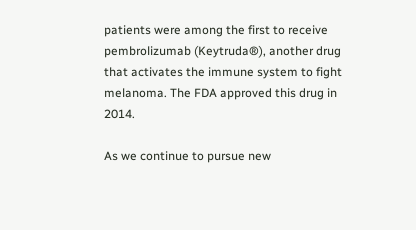patients were among the first to receive pembrolizumab (Keytruda®), another drug that activates the immune system to fight melanoma. The FDA approved this drug in 2014.

As we continue to pursue new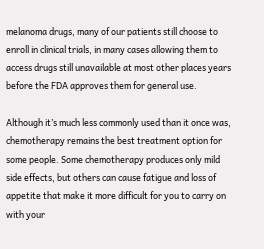melanoma drugs, many of our patients still choose to enroll in clinical trials, in many cases allowing them to access drugs still unavailable at most other places years before the FDA approves them for general use.

Although it’s much less commonly used than it once was, chemotherapy remains the best treatment option for some people. Some chemotherapy produces only mild side effects, but others can cause fatigue and loss of appetite that make it more difficult for you to carry on with your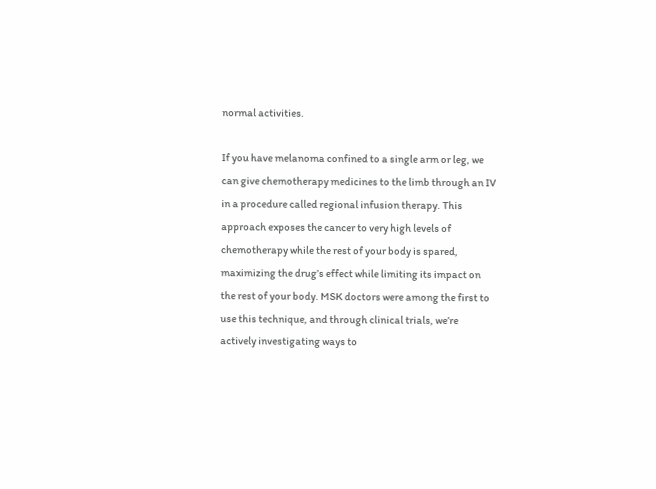normal activities.

If you have melanoma confined to a single arm or leg, we can give chemotherapy medicines to the limb through an IV in a procedure called regional infusion therapy. This approach exposes the cancer to very high levels of chemotherapy while the rest of your body is spared, maximizing the drug’s effect while limiting its impact on the rest of your body. MSK doctors were among the first to use this technique, and through clinical trials, we’re actively investigating ways to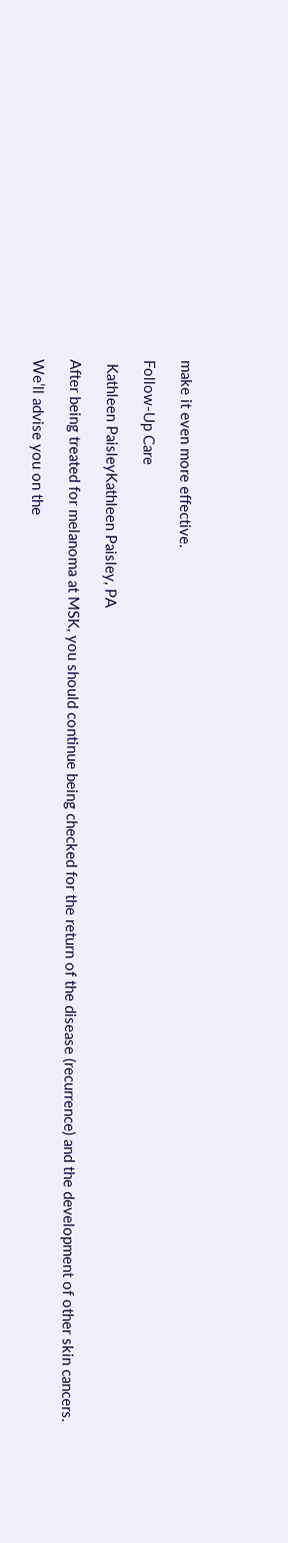make it even more effective.

Follow-Up Care

 Kathleen PaisleyKathleen Paisley, PA

After being treated for melanoma at MSK, you should continue being checked for the return of the disease (recurrence) and the development of other skin cancers.

We’ll advise you on the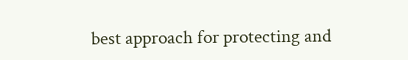best approach for protecting and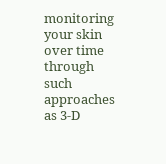monitoring your skin over time through such approaches as 3-D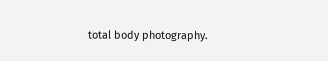total body photography.